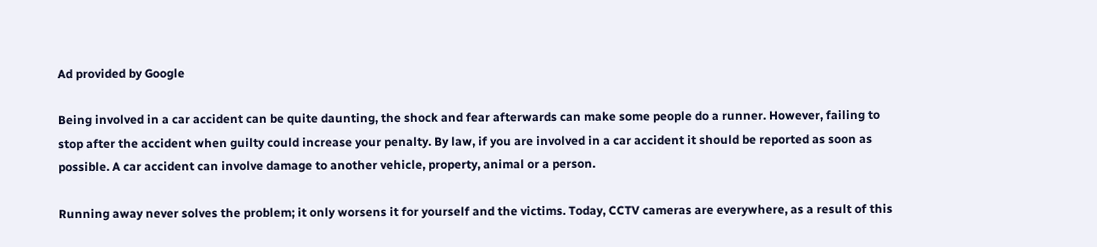Ad provided by Google

Being involved in a car accident can be quite daunting, the shock and fear afterwards can make some people do a runner. However, failing to stop after the accident when guilty could increase your penalty. By law, if you are involved in a car accident it should be reported as soon as possible. A car accident can involve damage to another vehicle, property, animal or a person.

Running away never solves the problem; it only worsens it for yourself and the victims. Today, CCTV cameras are everywhere, as a result of this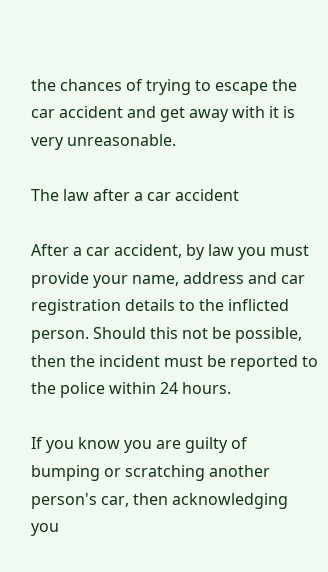the chances of trying to escape the car accident and get away with it is very unreasonable.

The law after a car accident

After a car accident, by law you must provide your name, address and car registration details to the inflicted person. Should this not be possible, then the incident must be reported to the police within 24 hours.

If you know you are guilty of bumping or scratching another person's car, then acknowledging you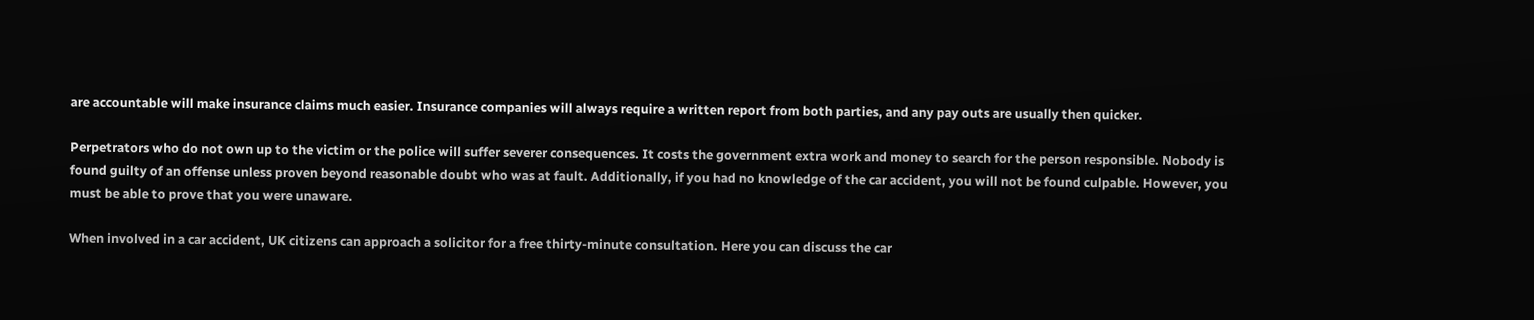are accountable will make insurance claims much easier. Insurance companies will always require a written report from both parties, and any pay outs are usually then quicker.

Perpetrators who do not own up to the victim or the police will suffer severer consequences. It costs the government extra work and money to search for the person responsible. Nobody is found guilty of an offense unless proven beyond reasonable doubt who was at fault. Additionally, if you had no knowledge of the car accident, you will not be found culpable. However, you must be able to prove that you were unaware.

When involved in a car accident, UK citizens can approach a solicitor for a free thirty-minute consultation. Here you can discuss the car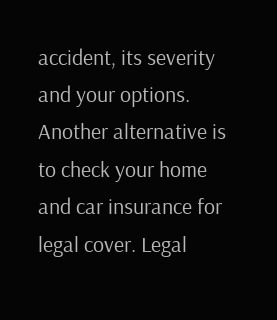accident, its severity and your options. Another alternative is to check your home and car insurance for legal cover. Legal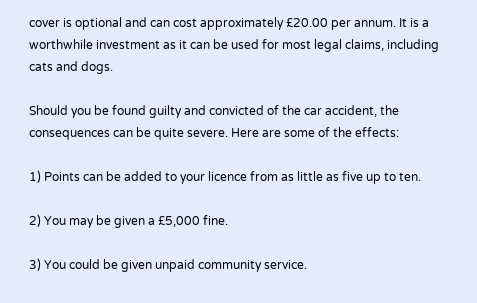cover is optional and can cost approximately £20.00 per annum. It is a worthwhile investment as it can be used for most legal claims, including cats and dogs.

Should you be found guilty and convicted of the car accident, the consequences can be quite severe. Here are some of the effects:

1) Points can be added to your licence from as little as five up to ten.

2) You may be given a £5,000 fine.

3) You could be given unpaid community service.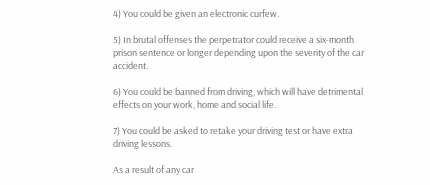4) You could be given an electronic curfew.

5) In brutal offenses the perpetrator could receive a six-month prison sentence or longer depending upon the severity of the car accident.

6) You could be banned from driving, which will have detrimental effects on your work, home and social life.

7) You could be asked to retake your driving test or have extra driving lessons.

As a result of any car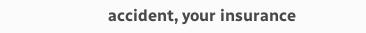accident, your insurance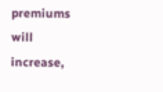premiums will increase,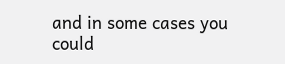and in some cases you could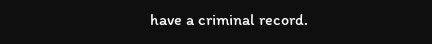have a criminal record.